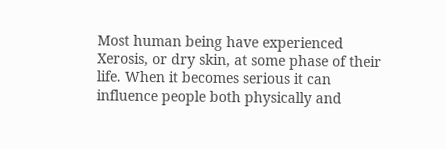Most human being have experienced Xerosis, or dry skin, at some phase of their life. When it becomes serious it can influence people both physically and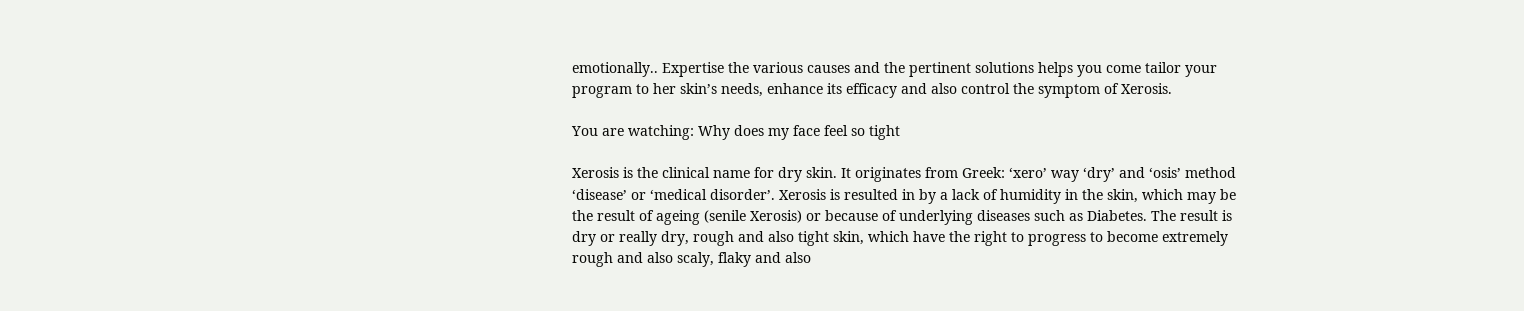emotionally.. Expertise the various causes and the pertinent solutions helps you come tailor your program to her skin’s needs, enhance its efficacy and also control the symptom of Xerosis.

You are watching: Why does my face feel so tight

Xerosis is the clinical name for dry skin. It originates from Greek: ‘xero’ way ‘dry’ and ‘osis’ method ‘disease’ or ‘medical disorder’. Xerosis is resulted in by a lack of humidity in the skin, which may be the result of ageing (senile Xerosis) or because of underlying diseases such as Diabetes. The result is dry or really dry, rough and also tight skin, which have the right to progress to become extremely rough and also scaly, flaky and also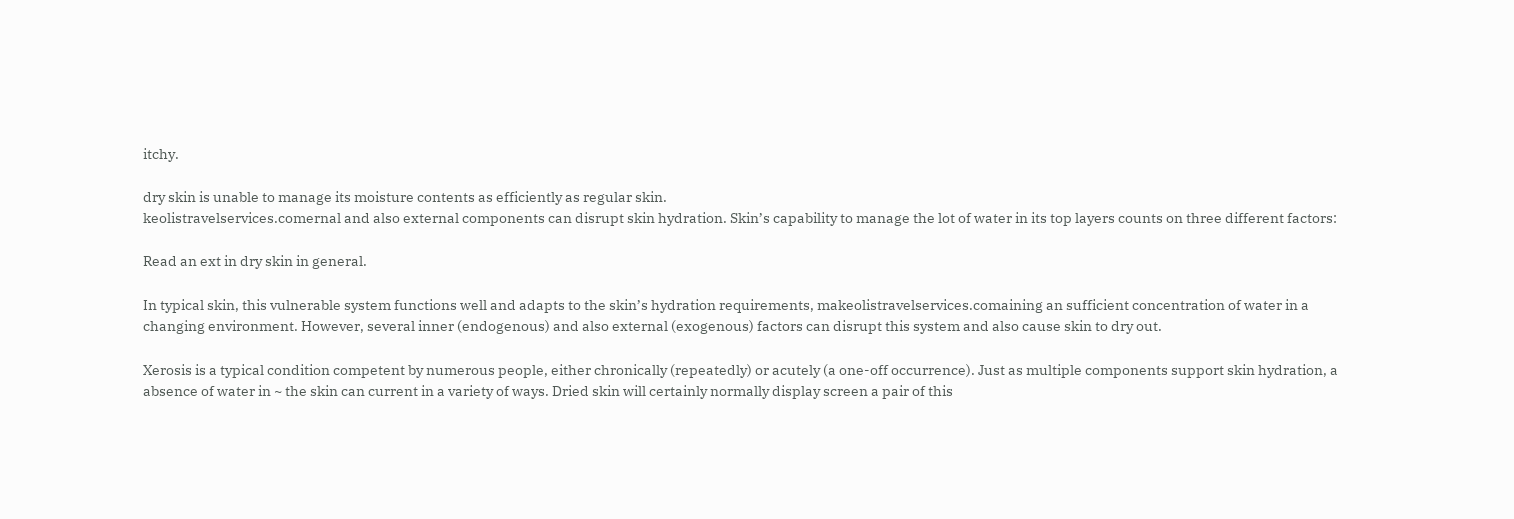itchy.

dry skin is unable to manage its moisture contents as efficiently as regular skin.
keolistravelservices.comernal and also external components can disrupt skin hydration. Skin’s capability to manage the lot of water in its top layers counts on three different factors:

Read an ext in dry skin in general.

In typical skin, this vulnerable system functions well and adapts to the skin’s hydration requirements, makeolistravelservices.comaining an sufficient concentration of water in a changing environment. However, several inner (endogenous) and also external (exogenous) factors can disrupt this system and also cause skin to dry out.

Xerosis is a typical condition competent by numerous people, either chronically (repeatedly) or acutely (a one-off occurrence). Just as multiple components support skin hydration, a absence of water in ~ the skin can current in a variety of ways. Dried skin will certainly normally display screen a pair of this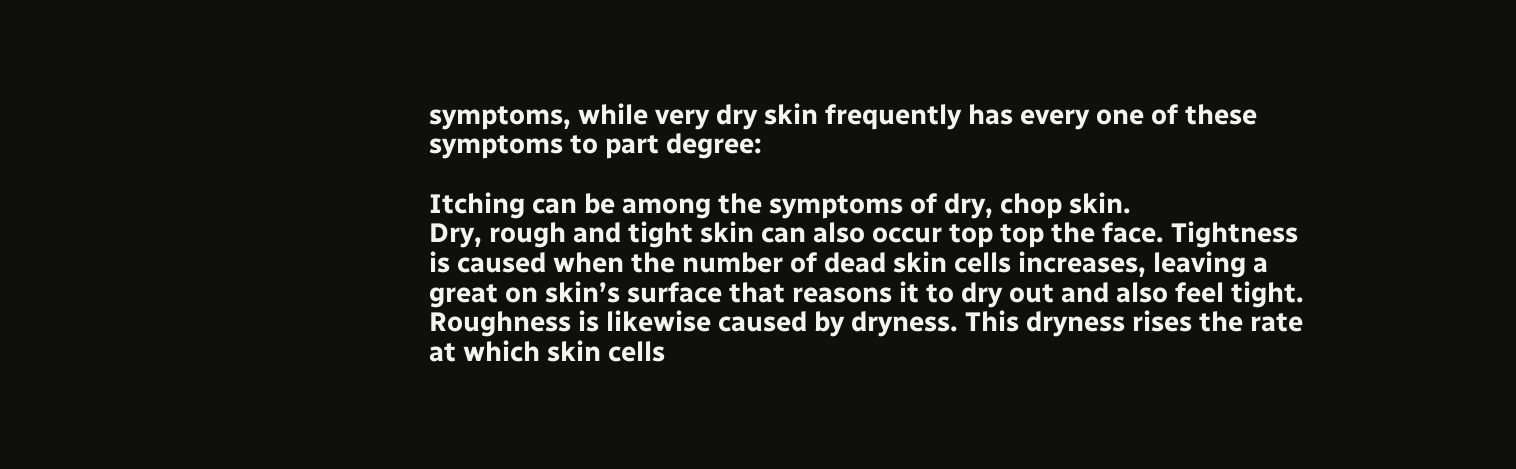symptoms, while very dry skin frequently has every one of these symptoms to part degree:

Itching can be among the symptoms of dry, chop skin.
Dry, rough and tight skin can also occur top top the face. Tightness is caused when the number of dead skin cells increases, leaving a great on skin’s surface that reasons it to dry out and also feel tight. Roughness is likewise caused by dryness. This dryness rises the rate at which skin cells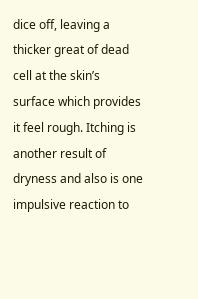dice off, leaving a thicker great of dead cell at the skin’s surface which provides it feel rough. Itching is another result of dryness and also is one impulsive reaction to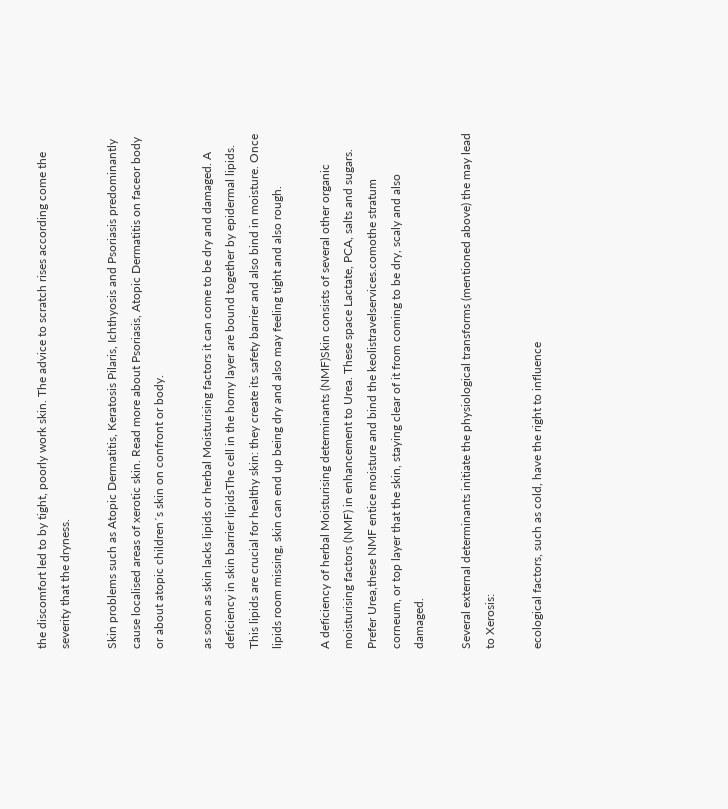the discomfort led to by tight, poorly work skin. The advice to scratch rises according come the severity that the dryness.

Skin problems such as Atopic Dermatitis, Keratosis Pilaris, Ichthyosis and Psoriasis predominantly cause localised areas of xerotic skin. Read more about Psoriasis, Atopic Dermatitis on faceor body or about atopic children´s skin on confront or body.

as soon as skin lacks lipids or herbal Moisturising factors it can come to be dry and damaged. A deficiency in skin barrier lipidsThe cell in the horny layer are bound together by epidermal lipids. This lipids are crucial for healthy skin: they create its safety barrier and also bind in moisture. Once lipids room missing, skin can end up being dry and also may feeling tight and also rough.

A deficiency of herbal Moisturising determinants (NMF)Skin consists of several other organic moisturising factors (NMF) in enhancement to Urea. These space Lactate, PCA, salts and sugars. Prefer Urea,these NMF entice moisture and bind the keolistravelservices.comothe stratum corneum, or top layer that the skin, staying clear of it from coming to be dry, scaly and also damaged.

Several external determinants initiate the physiological transforms (mentioned above) the may lead to Xerosis:

ecological factors, such as cold, have the right to influence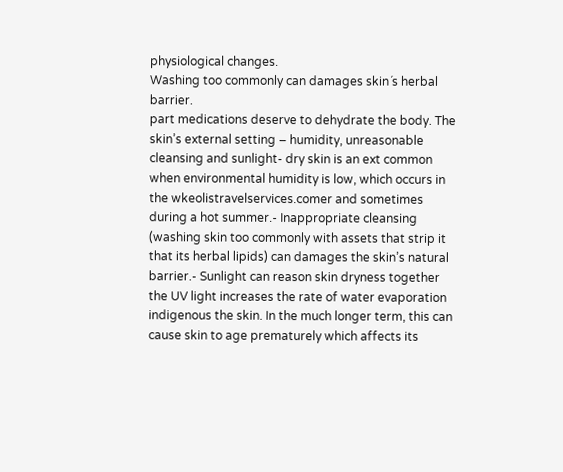physiological changes.
Washing too commonly can damages skin´s herbal barrier.
part medications deserve to dehydrate the body. The skin’s external setting – humidity, unreasonable cleansing and sunlight- dry skin is an ext common when environmental humidity is low, which occurs in the wkeolistravelservices.comer and sometimes during a hot summer.- Inappropriate cleansing (washing skin too commonly with assets that strip it that its herbal lipids) can damages the skin’s natural barrier.- Sunlight can reason skin dryness together the UV light increases the rate of water evaporation indigenous the skin. In the much longer term, this can cause skin to age prematurely which affects its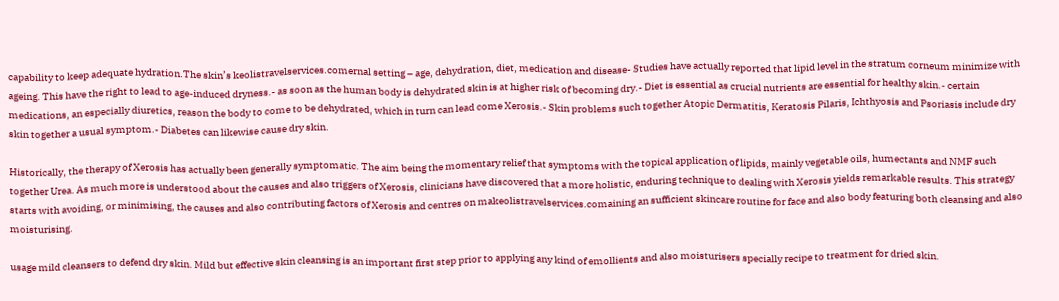capability to keep adequate hydration.The skin’s keolistravelservices.comernal setting – age, dehydration, diet, medication and disease- Studies have actually reported that lipid level in the stratum corneum minimize with ageing. This have the right to lead to age-induced dryness.- as soon as the human body is dehydrated skin is at higher risk of becoming dry.- Diet is essential as crucial nutrients are essential for healthy skin.- certain medications, an especially diuretics, reason the body to come to be dehydrated, which in turn can lead come Xerosis.- Skin problems such together Atopic Dermatitis, Keratosis Pilaris, Ichthyosis and Psoriasis include dry skin together a usual symptom.- Diabetes can likewise cause dry skin.

Historically, the therapy of Xerosis has actually been generally symptomatic. The aim being the momentary relief that symptoms with the topical application of lipids, mainly vegetable oils, humectants and NMF such together Urea. As much more is understood about the causes and also triggers of Xerosis, clinicians have discovered that a more holistic, enduring technique to dealing with Xerosis yields remarkable results. This strategy starts with avoiding, or minimising, the causes and also contributing factors of Xerosis and centres on makeolistravelservices.comaining an sufficient skincare routine for face and also body featuring both cleansing and also moisturising.

usage mild cleansers to defend dry skin. Mild but effective skin cleansing is an important first step prior to applying any kind of emollients and also moisturisers specially recipe to treatment for dried skin.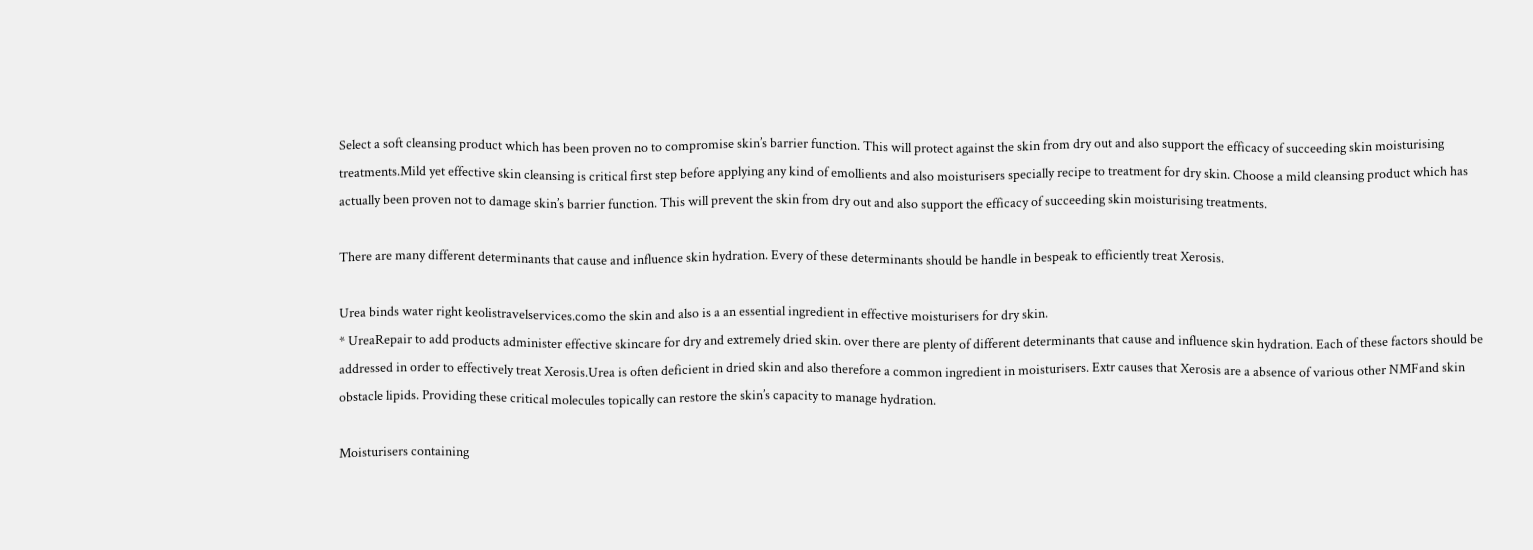Select a soft cleansing product which has been proven no to compromise skin’s barrier function. This will protect against the skin from dry out and also support the efficacy of succeeding skin moisturising treatments.Mild yet effective skin cleansing is critical first step before applying any kind of emollients and also moisturisers specially recipe to treatment for dry skin. Choose a mild cleansing product which has actually been proven not to damage skin’s barrier function. This will prevent the skin from dry out and also support the efficacy of succeeding skin moisturising treatments.

There are many different determinants that cause and influence skin hydration. Every of these determinants should be handle in bespeak to efficiently treat Xerosis.

Urea binds water right keolistravelservices.como the skin and also is a an essential ingredient in effective moisturisers for dry skin.
* UreaRepair to add products administer effective skincare for dry and extremely dried skin. over there are plenty of different determinants that cause and influence skin hydration. Each of these factors should be addressed in order to effectively treat Xerosis.Urea is often deficient in dried skin and also therefore a common ingredient in moisturisers. Extr causes that Xerosis are a absence of various other NMFand skin obstacle lipids. Providing these critical molecules topically can restore the skin’s capacity to manage hydration.

Moisturisers containing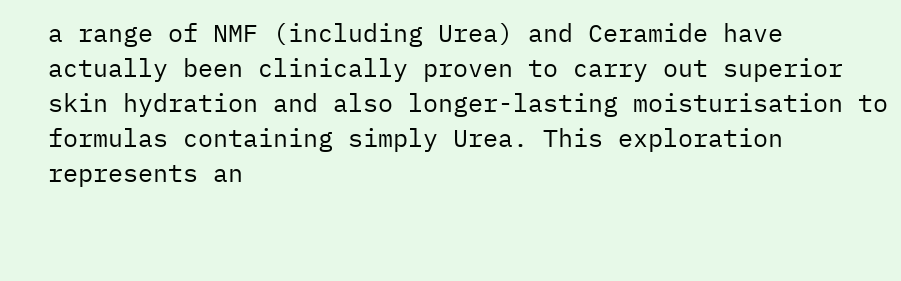a range of NMF (including Urea) and Ceramide have actually been clinically proven to carry out superior skin hydration and also longer-lasting moisturisation to formulas containing simply Urea. This exploration represents an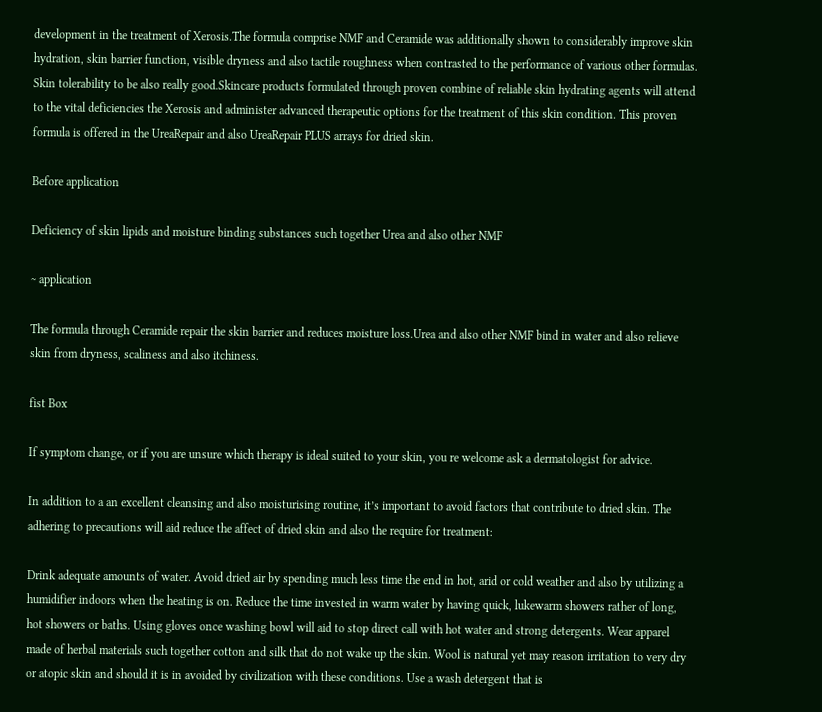development in the treatment of Xerosis.The formula comprise NMF and Ceramide was additionally shown to considerably improve skin hydration, skin barrier function, visible dryness and also tactile roughness when contrasted to the performance of various other formulas. Skin tolerability to be also really good.Skincare products formulated through proven combine of reliable skin hydrating agents will attend to the vital deficiencies the Xerosis and administer advanced therapeutic options for the treatment of this skin condition. This proven formula is offered in the UreaRepair and also UreaRepair PLUS arrays for dried skin.

Before application

Deficiency of skin lipids and moisture binding substances such together Urea and also other NMF

~ application

The formula through Ceramide repair the skin barrier and reduces moisture loss.Urea and also other NMF bind in water and also relieve skin from dryness, scaliness and also itchiness.

fist Box

If symptom change, or if you are unsure which therapy is ideal suited to your skin, you re welcome ask a dermatologist for advice.

In addition to a an excellent cleansing and also moisturising routine, it’s important to avoid factors that contribute to dried skin. The adhering to precautions will aid reduce the affect of dried skin and also the require for treatment:

Drink adequate amounts of water. Avoid dried air by spending much less time the end in hot, arid or cold weather and also by utilizing a humidifier indoors when the heating is on. Reduce the time invested in warm water by having quick, lukewarm showers rather of long, hot showers or baths. Using gloves once washing bowl will aid to stop direct call with hot water and strong detergents. Wear apparel made of herbal materials such together cotton and silk that do not wake up the skin. Wool is natural yet may reason irritation to very dry or atopic skin and should it is in avoided by civilization with these conditions. Use a wash detergent that is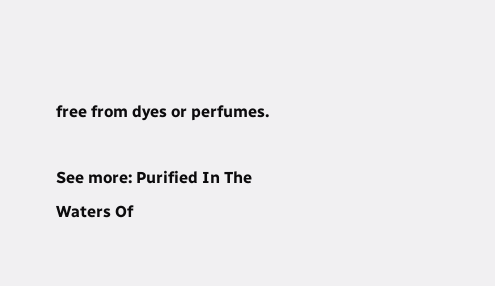free from dyes or perfumes.

See more: Purified In The Waters Of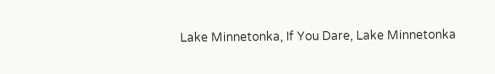Lake Minnetonka, If You Dare, Lake Minnetonka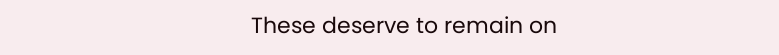These deserve to remain on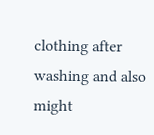clothing after washing and also might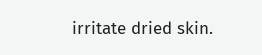irritate dried skin.